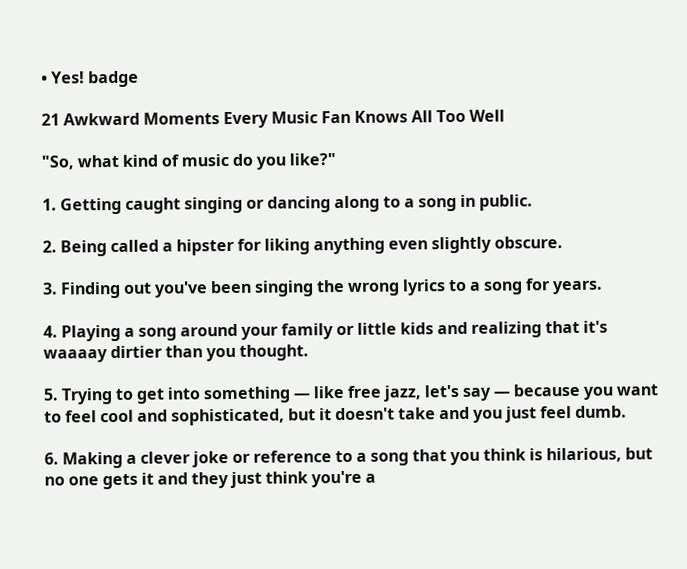• Yes! badge

21 Awkward Moments Every Music Fan Knows All Too Well

"So, what kind of music do you like?"

1. Getting caught singing or dancing along to a song in public.

2. Being called a hipster for liking anything even slightly obscure.

3. Finding out you've been singing the wrong lyrics to a song for years.

4. Playing a song around your family or little kids and realizing that it's waaaay dirtier than you thought.

5. Trying to get into something — like free jazz, let's say — because you want to feel cool and sophisticated, but it doesn't take and you just feel dumb.

6. Making a clever joke or reference to a song that you think is hilarious, but no one gets it and they just think you're a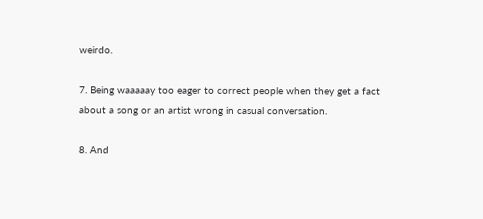weirdo.

7. Being waaaaay too eager to correct people when they get a fact about a song or an artist wrong in casual conversation.

8. And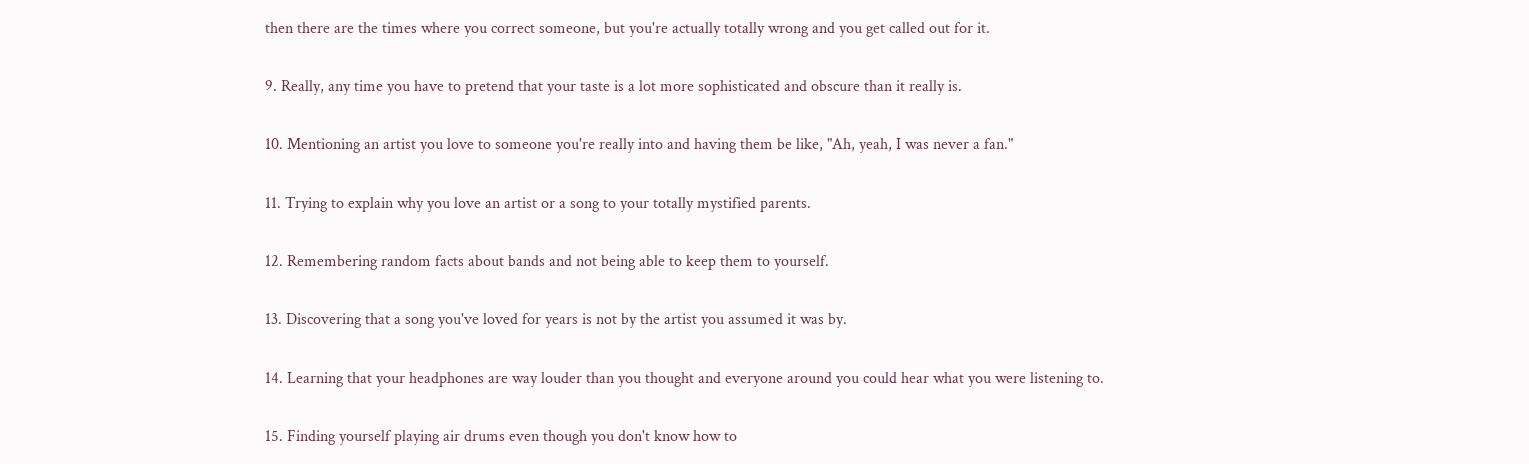then there are the times where you correct someone, but you're actually totally wrong and you get called out for it.

9. Really, any time you have to pretend that your taste is a lot more sophisticated and obscure than it really is.

10. Mentioning an artist you love to someone you're really into and having them be like, "Ah, yeah, I was never a fan."

11. Trying to explain why you love an artist or a song to your totally mystified parents.

12. Remembering random facts about bands and not being able to keep them to yourself.

13. Discovering that a song you've loved for years is not by the artist you assumed it was by.

14. Learning that your headphones are way louder than you thought and everyone around you could hear what you were listening to.

15. Finding yourself playing air drums even though you don't know how to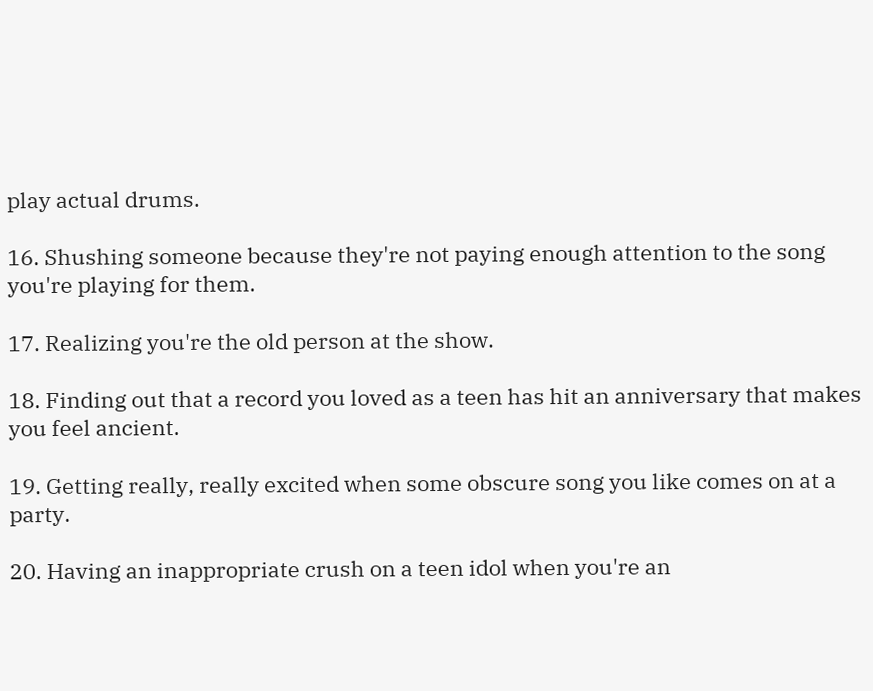play actual drums.

16. Shushing someone because they're not paying enough attention to the song you're playing for them.

17. Realizing you're the old person at the show.

18. Finding out that a record you loved as a teen has hit an anniversary that makes you feel ancient.

19. Getting really, really excited when some obscure song you like comes on at a party.

20. Having an inappropriate crush on a teen idol when you're an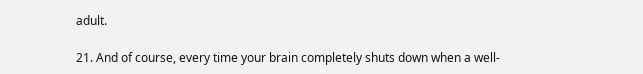adult.

21. And of course, every time your brain completely shuts down when a well-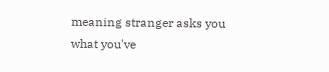meaning stranger asks you what you've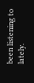been listening to lately.